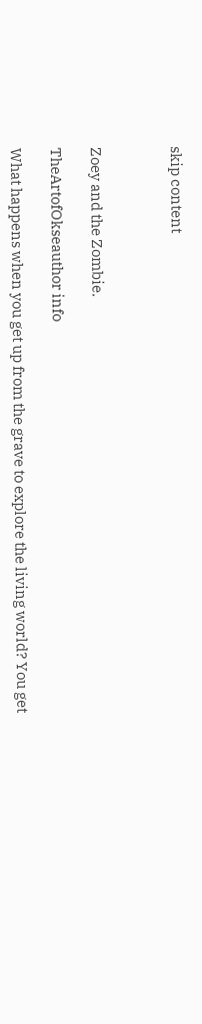skip content



Zoey and the Zombie.

TheArtofOkseauthor info

What happens when you get up from the grave to explore the living world? You get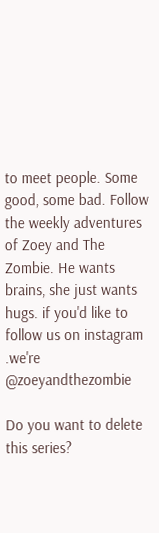to meet people. Some good, some bad. Follow the weekly adventures of Zoey and The Zombie. He wants brains, she just wants hugs. if you'd like to follow us on instagram .we're @zoeyandthezombie

Do you want to delete
this series?